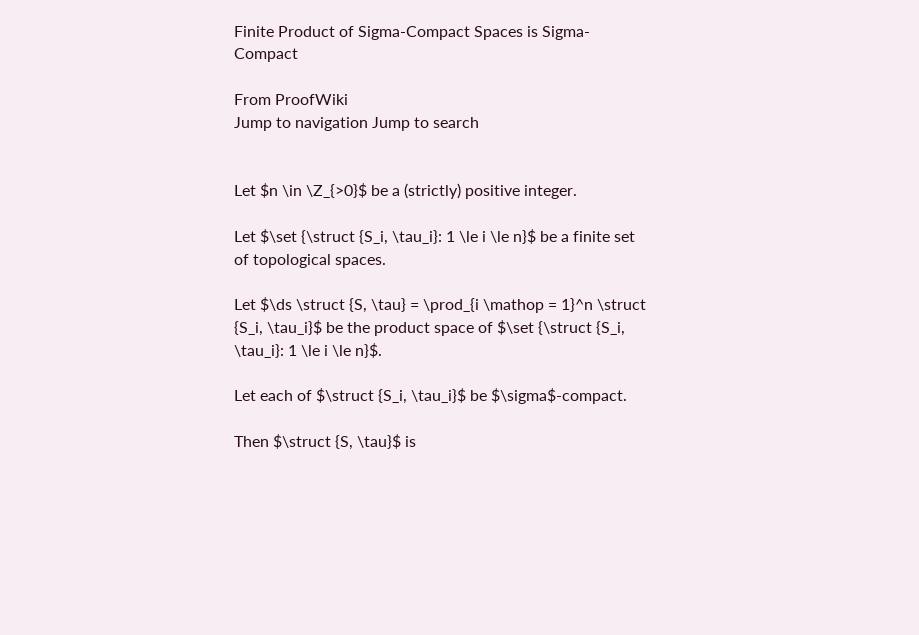Finite Product of Sigma-Compact Spaces is Sigma-Compact

From ProofWiki
Jump to navigation Jump to search


Let $n \in \Z_{>0}$ be a (strictly) positive integer.

Let $\set {\struct {S_i, \tau_i}: 1 \le i \le n}$ be a finite set of topological spaces.

Let $\ds \struct {S, \tau} = \prod_{i \mathop = 1}^n \struct {S_i, \tau_i}$ be the product space of $\set {\struct {S_i, \tau_i}: 1 \le i \le n}$.

Let each of $\struct {S_i, \tau_i}$ be $\sigma$-compact.

Then $\struct {S, \tau}$ is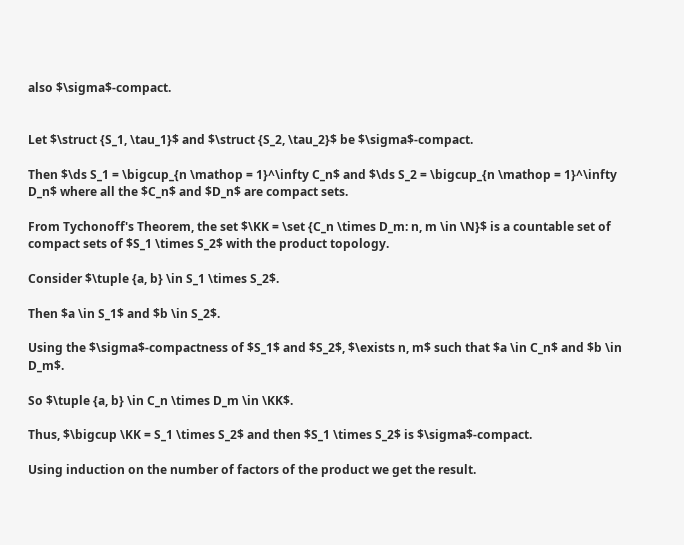also $\sigma$-compact.


Let $\struct {S_1, \tau_1}$ and $\struct {S_2, \tau_2}$ be $\sigma$-compact.

Then $\ds S_1 = \bigcup_{n \mathop = 1}^\infty C_n$ and $\ds S_2 = \bigcup_{n \mathop = 1}^\infty D_n$ where all the $C_n$ and $D_n$ are compact sets.

From Tychonoff's Theorem, the set $\KK = \set {C_n \times D_m: n, m \in \N}$ is a countable set of compact sets of $S_1 \times S_2$ with the product topology.

Consider $\tuple {a, b} \in S_1 \times S_2$.

Then $a \in S_1$ and $b \in S_2$.

Using the $\sigma$-compactness of $S_1$ and $S_2$, $\exists n, m$ such that $a \in C_n$ and $b \in D_m$.

So $\tuple {a, b} \in C_n \times D_m \in \KK$.

Thus, $\bigcup \KK = S_1 \times S_2$ and then $S_1 \times S_2$ is $\sigma$-compact.

Using induction on the number of factors of the product we get the result.